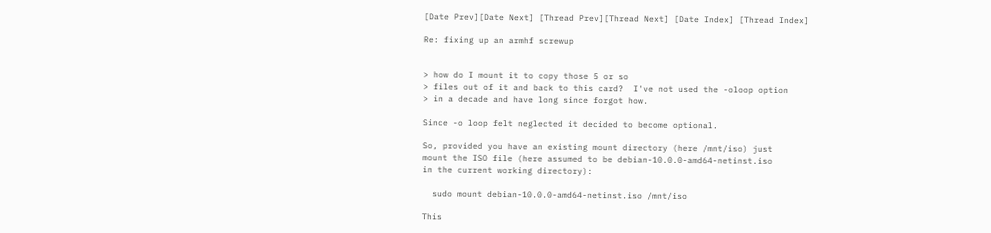[Date Prev][Date Next] [Thread Prev][Thread Next] [Date Index] [Thread Index]

Re: fixing up an armhf screwup


> how do I mount it to copy those 5 or so
> files out of it and back to this card?  I've not used the -oloop option
> in a decade and have long since forgot how.

Since -o loop felt neglected it decided to become optional.

So, provided you have an existing mount directory (here /mnt/iso) just
mount the ISO file (here assumed to be debian-10.0.0-amd64-netinst.iso
in the current working directory):

  sudo mount debian-10.0.0-amd64-netinst.iso /mnt/iso

This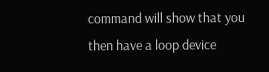command will show that you then have a loop device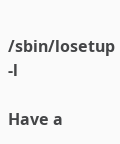/sbin/losetup -l

Have a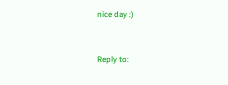nice day :)


Reply to: